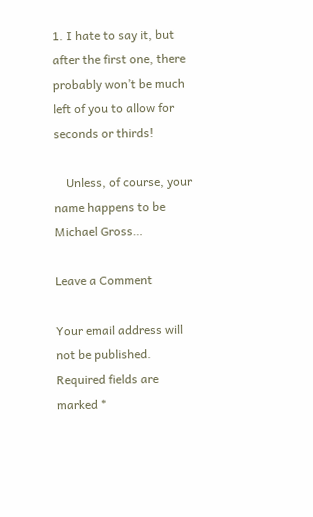1. I hate to say it, but after the first one, there probably won’t be much left of you to allow for seconds or thirds!

    Unless, of course, your name happens to be Michael Gross…

Leave a Comment

Your email address will not be published. Required fields are marked *